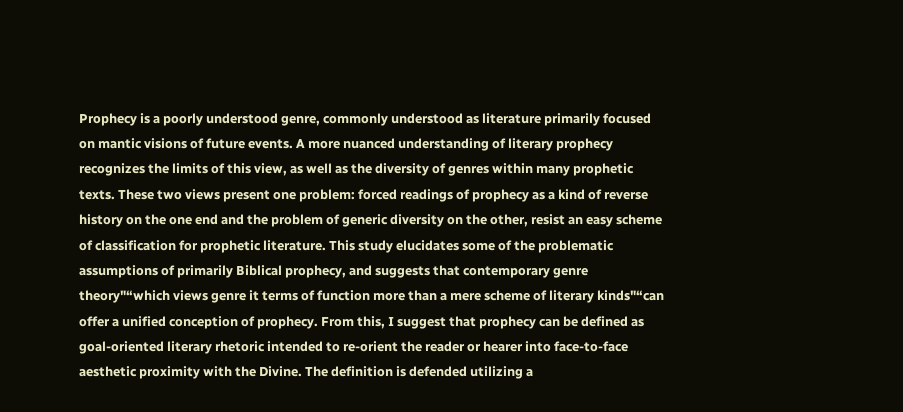Prophecy is a poorly understood genre, commonly understood as literature primarily focused on mantic visions of future events. A more nuanced understanding of literary prophecy recognizes the limits of this view, as well as the diversity of genres within many prophetic texts. These two views present one problem: forced readings of prophecy as a kind of reverse history on the one end and the problem of generic diversity on the other, resist an easy scheme of classification for prophetic literature. This study elucidates some of the problematic assumptions of primarily Biblical prophecy, and suggests that contemporary genre theory"“which views genre it terms of function more than a mere scheme of literary kinds"“can offer a unified conception of prophecy. From this, I suggest that prophecy can be defined as goal-oriented literary rhetoric intended to re-orient the reader or hearer into face-to-face aesthetic proximity with the Divine. The definition is defended utilizing a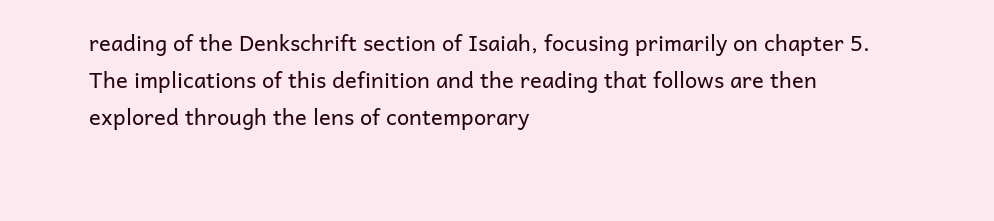reading of the Denkschrift section of Isaiah, focusing primarily on chapter 5. The implications of this definition and the reading that follows are then explored through the lens of contemporary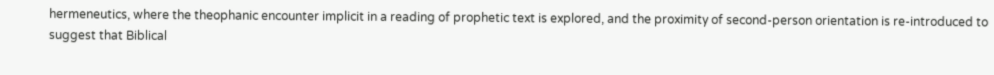hermeneutics, where the theophanic encounter implicit in a reading of prophetic text is explored, and the proximity of second-person orientation is re-introduced to suggest that Biblical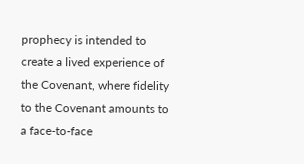prophecy is intended to create a lived experience of the Covenant, where fidelity to the Covenant amounts to a face-to-face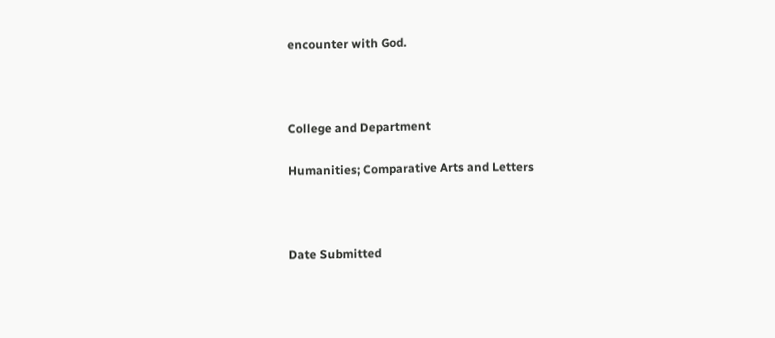encounter with God.



College and Department

Humanities; Comparative Arts and Letters



Date Submitted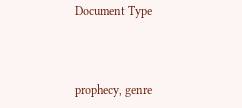Document Type



prophecy, genre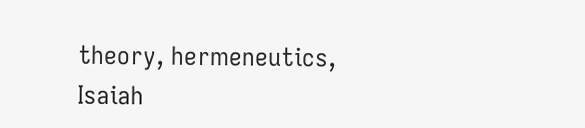theory, hermeneutics, Isaiah